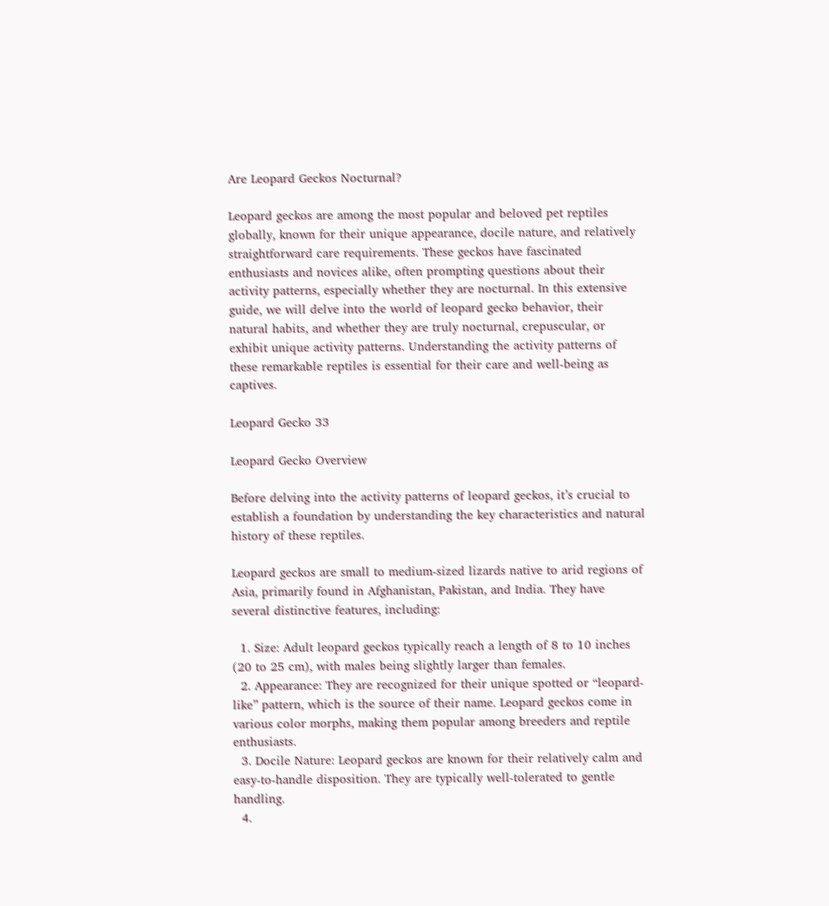Are Leopard Geckos Nocturnal?

Leopard geckos are among the most popular and beloved pet reptiles globally, known for their unique appearance, docile nature, and relatively straightforward care requirements. These geckos have fascinated enthusiasts and novices alike, often prompting questions about their activity patterns, especially whether they are nocturnal. In this extensive guide, we will delve into the world of leopard gecko behavior, their natural habits, and whether they are truly nocturnal, crepuscular, or exhibit unique activity patterns. Understanding the activity patterns of these remarkable reptiles is essential for their care and well-being as captives.

Leopard Gecko 33

Leopard Gecko Overview

Before delving into the activity patterns of leopard geckos, it’s crucial to establish a foundation by understanding the key characteristics and natural history of these reptiles.

Leopard geckos are small to medium-sized lizards native to arid regions of Asia, primarily found in Afghanistan, Pakistan, and India. They have several distinctive features, including:

  1. Size: Adult leopard geckos typically reach a length of 8 to 10 inches (20 to 25 cm), with males being slightly larger than females.
  2. Appearance: They are recognized for their unique spotted or “leopard-like” pattern, which is the source of their name. Leopard geckos come in various color morphs, making them popular among breeders and reptile enthusiasts.
  3. Docile Nature: Leopard geckos are known for their relatively calm and easy-to-handle disposition. They are typically well-tolerated to gentle handling.
  4.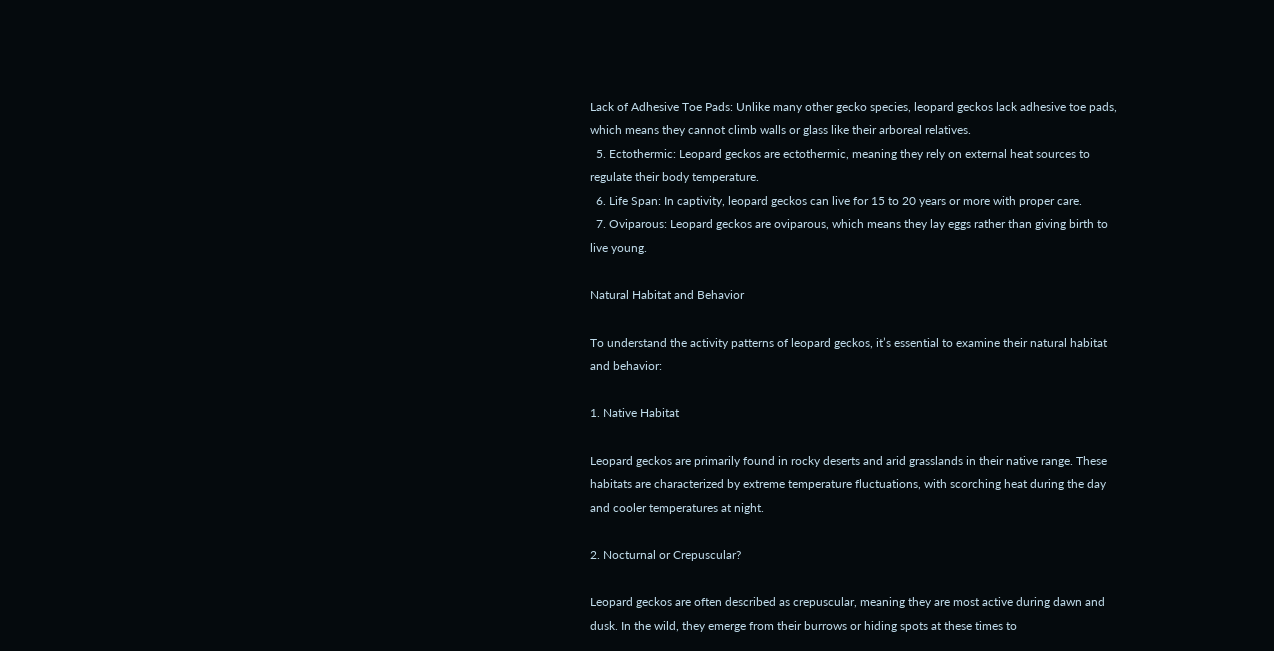Lack of Adhesive Toe Pads: Unlike many other gecko species, leopard geckos lack adhesive toe pads, which means they cannot climb walls or glass like their arboreal relatives.
  5. Ectothermic: Leopard geckos are ectothermic, meaning they rely on external heat sources to regulate their body temperature.
  6. Life Span: In captivity, leopard geckos can live for 15 to 20 years or more with proper care.
  7. Oviparous: Leopard geckos are oviparous, which means they lay eggs rather than giving birth to live young.

Natural Habitat and Behavior

To understand the activity patterns of leopard geckos, it’s essential to examine their natural habitat and behavior:

1. Native Habitat

Leopard geckos are primarily found in rocky deserts and arid grasslands in their native range. These habitats are characterized by extreme temperature fluctuations, with scorching heat during the day and cooler temperatures at night.

2. Nocturnal or Crepuscular?

Leopard geckos are often described as crepuscular, meaning they are most active during dawn and dusk. In the wild, they emerge from their burrows or hiding spots at these times to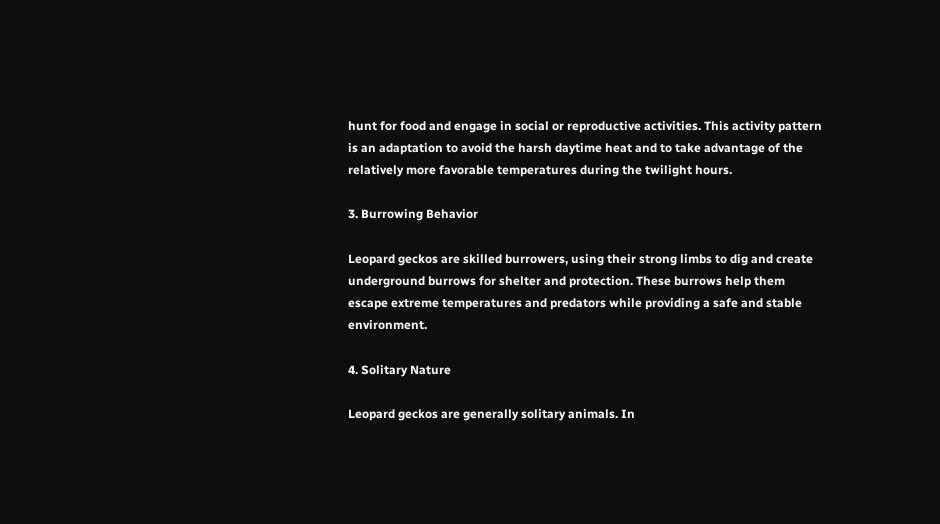hunt for food and engage in social or reproductive activities. This activity pattern is an adaptation to avoid the harsh daytime heat and to take advantage of the relatively more favorable temperatures during the twilight hours.

3. Burrowing Behavior

Leopard geckos are skilled burrowers, using their strong limbs to dig and create underground burrows for shelter and protection. These burrows help them escape extreme temperatures and predators while providing a safe and stable environment.

4. Solitary Nature

Leopard geckos are generally solitary animals. In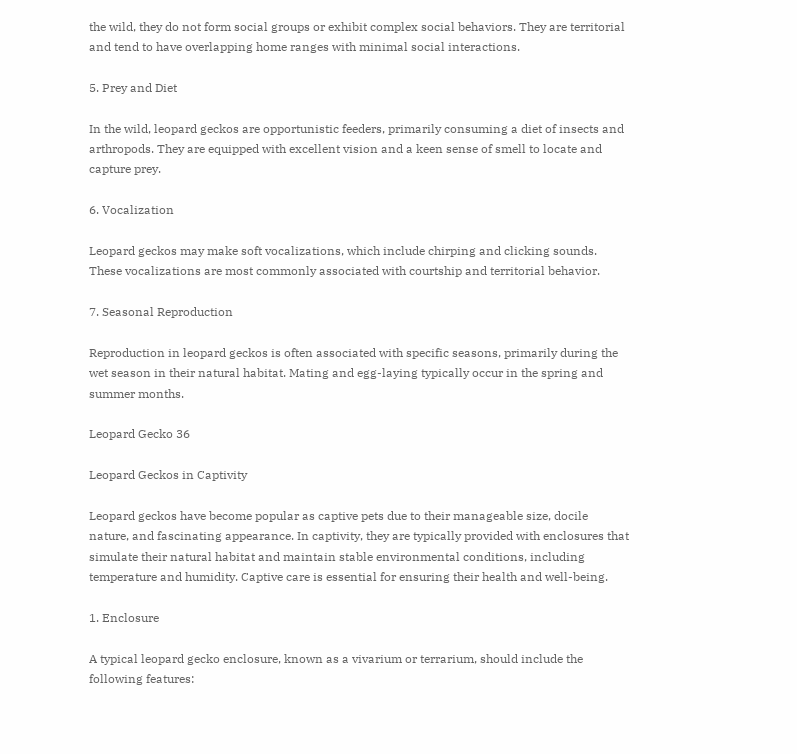the wild, they do not form social groups or exhibit complex social behaviors. They are territorial and tend to have overlapping home ranges with minimal social interactions.

5. Prey and Diet

In the wild, leopard geckos are opportunistic feeders, primarily consuming a diet of insects and arthropods. They are equipped with excellent vision and a keen sense of smell to locate and capture prey.

6. Vocalization

Leopard geckos may make soft vocalizations, which include chirping and clicking sounds. These vocalizations are most commonly associated with courtship and territorial behavior.

7. Seasonal Reproduction

Reproduction in leopard geckos is often associated with specific seasons, primarily during the wet season in their natural habitat. Mating and egg-laying typically occur in the spring and summer months.

Leopard Gecko 36

Leopard Geckos in Captivity

Leopard geckos have become popular as captive pets due to their manageable size, docile nature, and fascinating appearance. In captivity, they are typically provided with enclosures that simulate their natural habitat and maintain stable environmental conditions, including temperature and humidity. Captive care is essential for ensuring their health and well-being.

1. Enclosure

A typical leopard gecko enclosure, known as a vivarium or terrarium, should include the following features: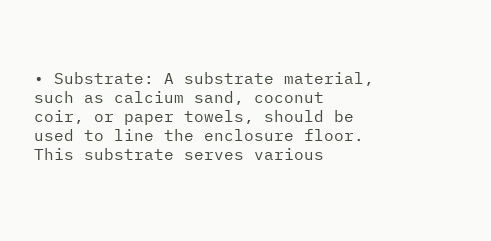• Substrate: A substrate material, such as calcium sand, coconut coir, or paper towels, should be used to line the enclosure floor. This substrate serves various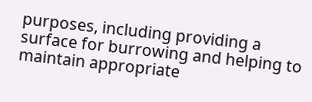purposes, including providing a surface for burrowing and helping to maintain appropriate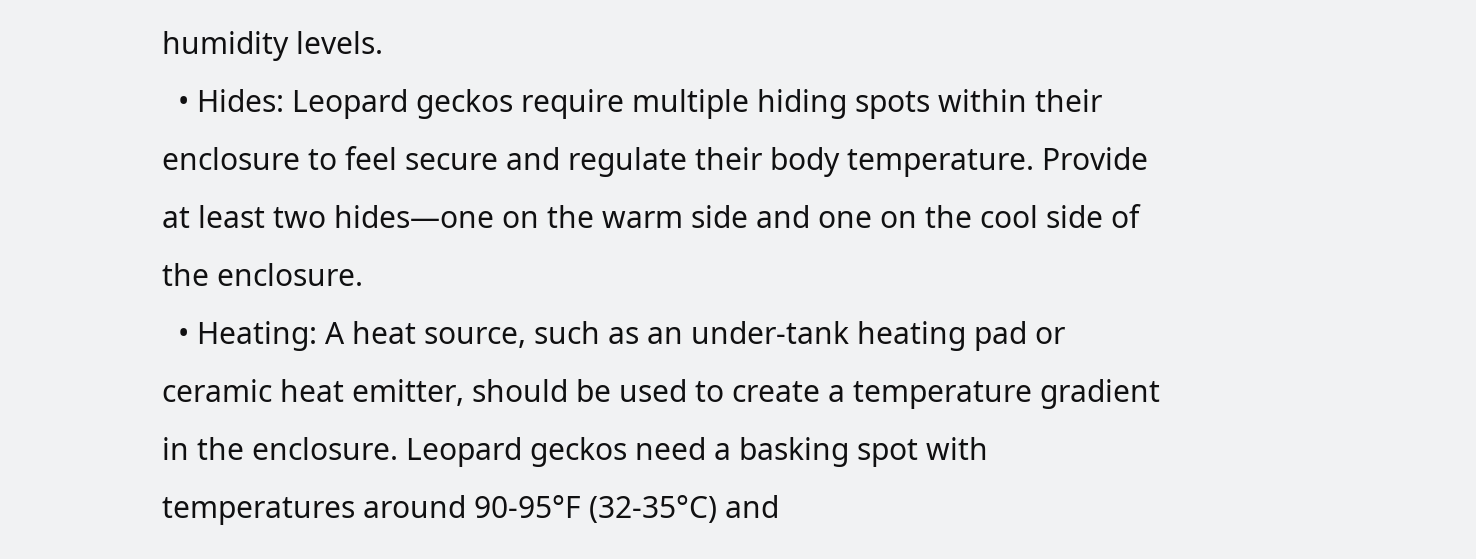humidity levels.
  • Hides: Leopard geckos require multiple hiding spots within their enclosure to feel secure and regulate their body temperature. Provide at least two hides—one on the warm side and one on the cool side of the enclosure.
  • Heating: A heat source, such as an under-tank heating pad or ceramic heat emitter, should be used to create a temperature gradient in the enclosure. Leopard geckos need a basking spot with temperatures around 90-95°F (32-35°C) and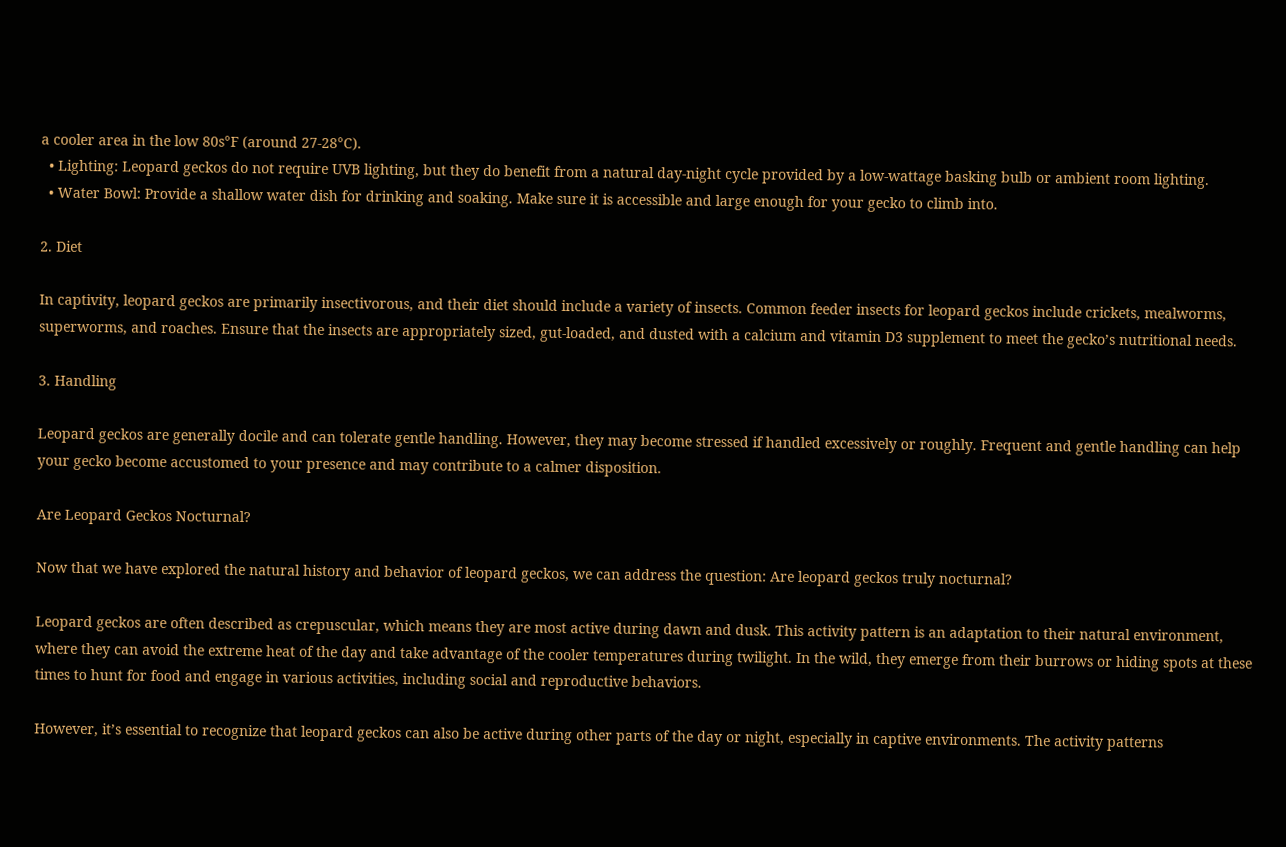a cooler area in the low 80s°F (around 27-28°C).
  • Lighting: Leopard geckos do not require UVB lighting, but they do benefit from a natural day-night cycle provided by a low-wattage basking bulb or ambient room lighting.
  • Water Bowl: Provide a shallow water dish for drinking and soaking. Make sure it is accessible and large enough for your gecko to climb into.

2. Diet

In captivity, leopard geckos are primarily insectivorous, and their diet should include a variety of insects. Common feeder insects for leopard geckos include crickets, mealworms, superworms, and roaches. Ensure that the insects are appropriately sized, gut-loaded, and dusted with a calcium and vitamin D3 supplement to meet the gecko’s nutritional needs.

3. Handling

Leopard geckos are generally docile and can tolerate gentle handling. However, they may become stressed if handled excessively or roughly. Frequent and gentle handling can help your gecko become accustomed to your presence and may contribute to a calmer disposition.

Are Leopard Geckos Nocturnal?

Now that we have explored the natural history and behavior of leopard geckos, we can address the question: Are leopard geckos truly nocturnal?

Leopard geckos are often described as crepuscular, which means they are most active during dawn and dusk. This activity pattern is an adaptation to their natural environment, where they can avoid the extreme heat of the day and take advantage of the cooler temperatures during twilight. In the wild, they emerge from their burrows or hiding spots at these times to hunt for food and engage in various activities, including social and reproductive behaviors.

However, it’s essential to recognize that leopard geckos can also be active during other parts of the day or night, especially in captive environments. The activity patterns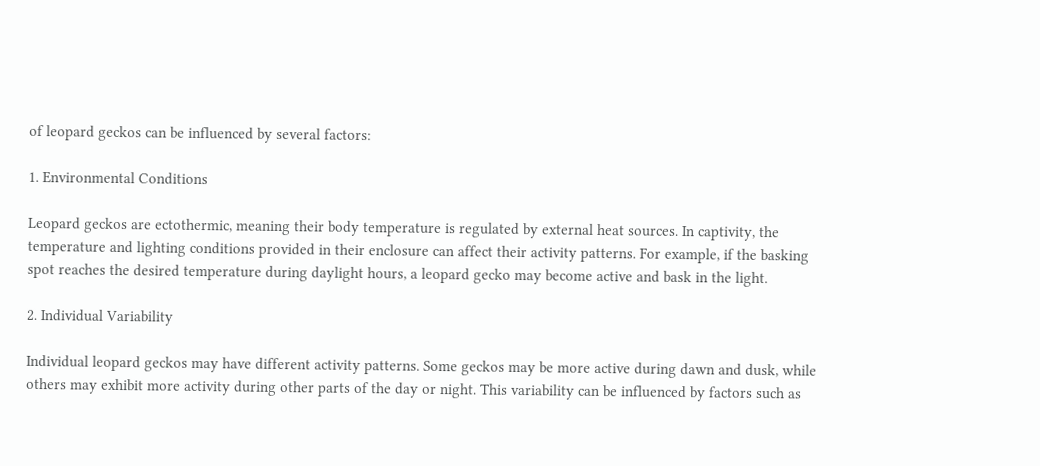of leopard geckos can be influenced by several factors:

1. Environmental Conditions

Leopard geckos are ectothermic, meaning their body temperature is regulated by external heat sources. In captivity, the temperature and lighting conditions provided in their enclosure can affect their activity patterns. For example, if the basking spot reaches the desired temperature during daylight hours, a leopard gecko may become active and bask in the light.

2. Individual Variability

Individual leopard geckos may have different activity patterns. Some geckos may be more active during dawn and dusk, while others may exhibit more activity during other parts of the day or night. This variability can be influenced by factors such as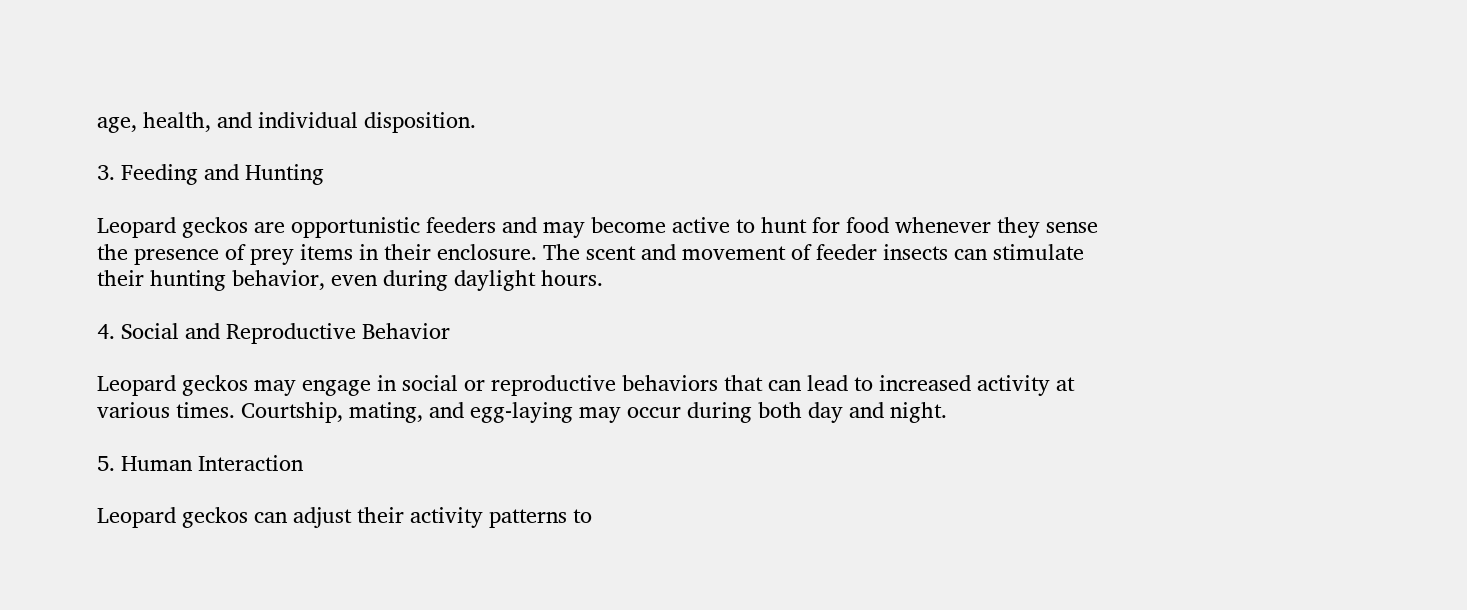age, health, and individual disposition.

3. Feeding and Hunting

Leopard geckos are opportunistic feeders and may become active to hunt for food whenever they sense the presence of prey items in their enclosure. The scent and movement of feeder insects can stimulate their hunting behavior, even during daylight hours.

4. Social and Reproductive Behavior

Leopard geckos may engage in social or reproductive behaviors that can lead to increased activity at various times. Courtship, mating, and egg-laying may occur during both day and night.

5. Human Interaction

Leopard geckos can adjust their activity patterns to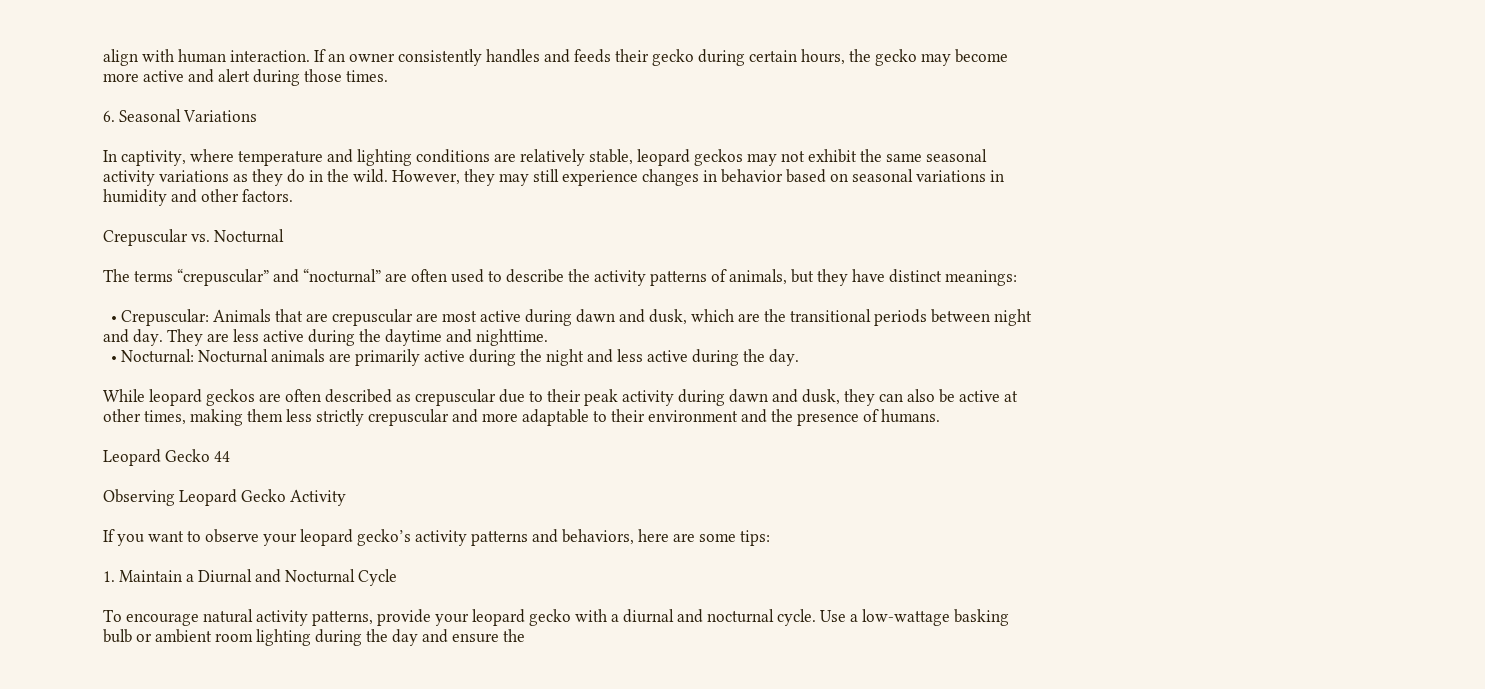align with human interaction. If an owner consistently handles and feeds their gecko during certain hours, the gecko may become more active and alert during those times.

6. Seasonal Variations

In captivity, where temperature and lighting conditions are relatively stable, leopard geckos may not exhibit the same seasonal activity variations as they do in the wild. However, they may still experience changes in behavior based on seasonal variations in humidity and other factors.

Crepuscular vs. Nocturnal

The terms “crepuscular” and “nocturnal” are often used to describe the activity patterns of animals, but they have distinct meanings:

  • Crepuscular: Animals that are crepuscular are most active during dawn and dusk, which are the transitional periods between night and day. They are less active during the daytime and nighttime.
  • Nocturnal: Nocturnal animals are primarily active during the night and less active during the day.

While leopard geckos are often described as crepuscular due to their peak activity during dawn and dusk, they can also be active at other times, making them less strictly crepuscular and more adaptable to their environment and the presence of humans.

Leopard Gecko 44

Observing Leopard Gecko Activity

If you want to observe your leopard gecko’s activity patterns and behaviors, here are some tips:

1. Maintain a Diurnal and Nocturnal Cycle

To encourage natural activity patterns, provide your leopard gecko with a diurnal and nocturnal cycle. Use a low-wattage basking bulb or ambient room lighting during the day and ensure the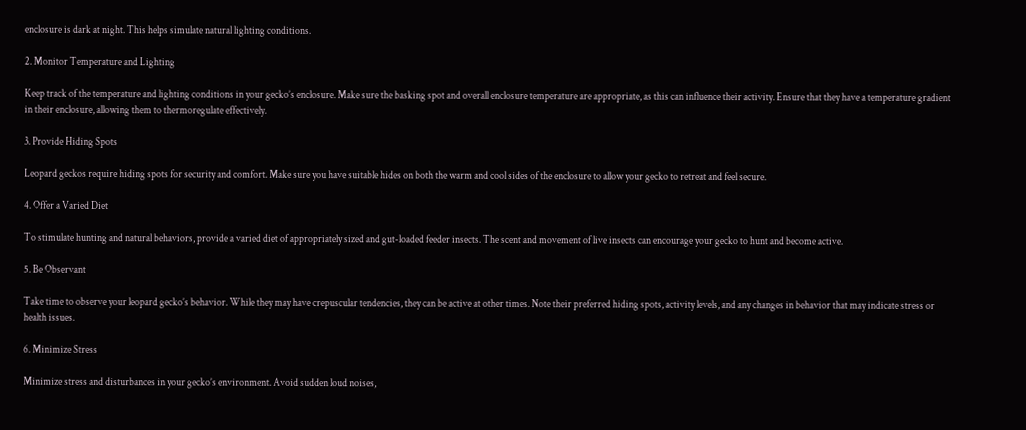enclosure is dark at night. This helps simulate natural lighting conditions.

2. Monitor Temperature and Lighting

Keep track of the temperature and lighting conditions in your gecko’s enclosure. Make sure the basking spot and overall enclosure temperature are appropriate, as this can influence their activity. Ensure that they have a temperature gradient in their enclosure, allowing them to thermoregulate effectively.

3. Provide Hiding Spots

Leopard geckos require hiding spots for security and comfort. Make sure you have suitable hides on both the warm and cool sides of the enclosure to allow your gecko to retreat and feel secure.

4. Offer a Varied Diet

To stimulate hunting and natural behaviors, provide a varied diet of appropriately sized and gut-loaded feeder insects. The scent and movement of live insects can encourage your gecko to hunt and become active.

5. Be Observant

Take time to observe your leopard gecko’s behavior. While they may have crepuscular tendencies, they can be active at other times. Note their preferred hiding spots, activity levels, and any changes in behavior that may indicate stress or health issues.

6. Minimize Stress

Minimize stress and disturbances in your gecko’s environment. Avoid sudden loud noises,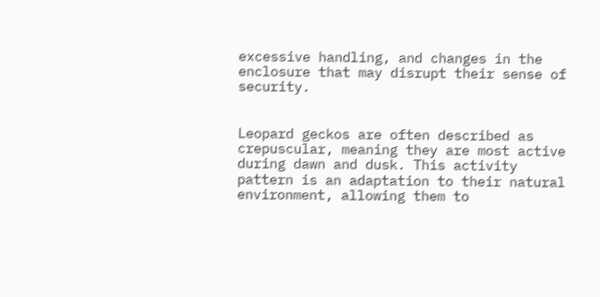excessive handling, and changes in the enclosure that may disrupt their sense of security.


Leopard geckos are often described as crepuscular, meaning they are most active during dawn and dusk. This activity pattern is an adaptation to their natural environment, allowing them to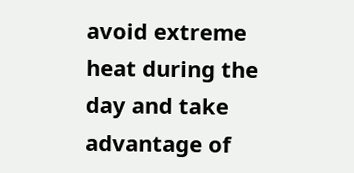avoid extreme heat during the day and take advantage of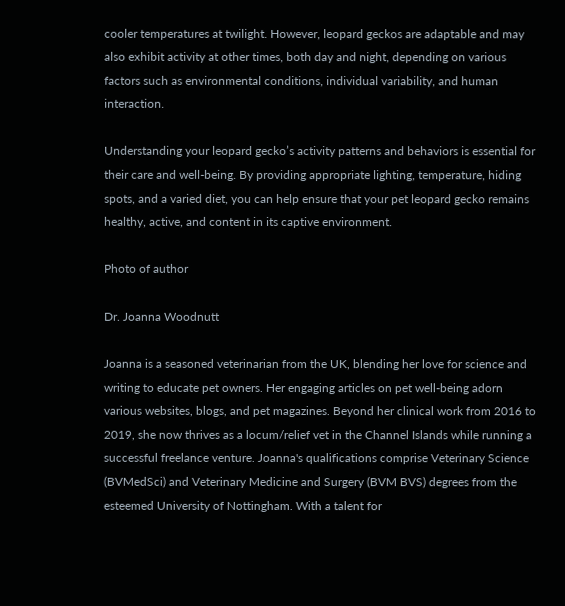cooler temperatures at twilight. However, leopard geckos are adaptable and may also exhibit activity at other times, both day and night, depending on various factors such as environmental conditions, individual variability, and human interaction.

Understanding your leopard gecko’s activity patterns and behaviors is essential for their care and well-being. By providing appropriate lighting, temperature, hiding spots, and a varied diet, you can help ensure that your pet leopard gecko remains healthy, active, and content in its captive environment.

Photo of author

Dr. Joanna Woodnutt

Joanna is a seasoned veterinarian from the UK, blending her love for science and writing to educate pet owners. Her engaging articles on pet well-being adorn various websites, blogs, and pet magazines. Beyond her clinical work from 2016 to 2019, she now thrives as a locum/relief vet in the Channel Islands while running a successful freelance venture. Joanna's qualifications comprise Veterinary Science (BVMedSci) and Veterinary Medicine and Surgery (BVM BVS) degrees from the esteemed University of Nottingham. With a talent for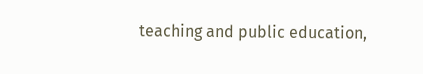teaching and public education,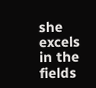she excels in the fields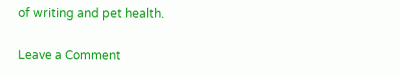of writing and pet health.

Leave a Comment